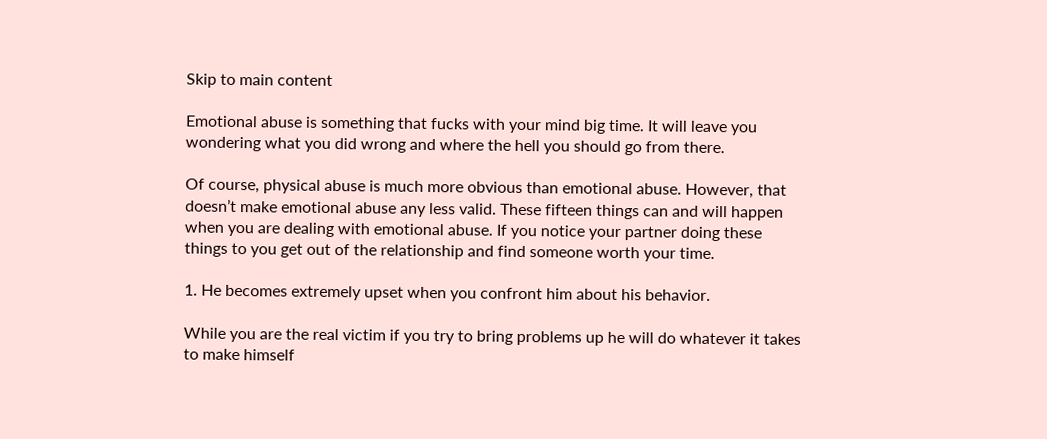Skip to main content

Emotional abuse is something that fucks with your mind big time. It will leave you wondering what you did wrong and where the hell you should go from there.

Of course, physical abuse is much more obvious than emotional abuse. However, that doesn’t make emotional abuse any less valid. These fifteen things can and will happen when you are dealing with emotional abuse. If you notice your partner doing these things to you get out of the relationship and find someone worth your time.

1. He becomes extremely upset when you confront him about his behavior.

While you are the real victim if you try to bring problems up he will do whatever it takes to make himself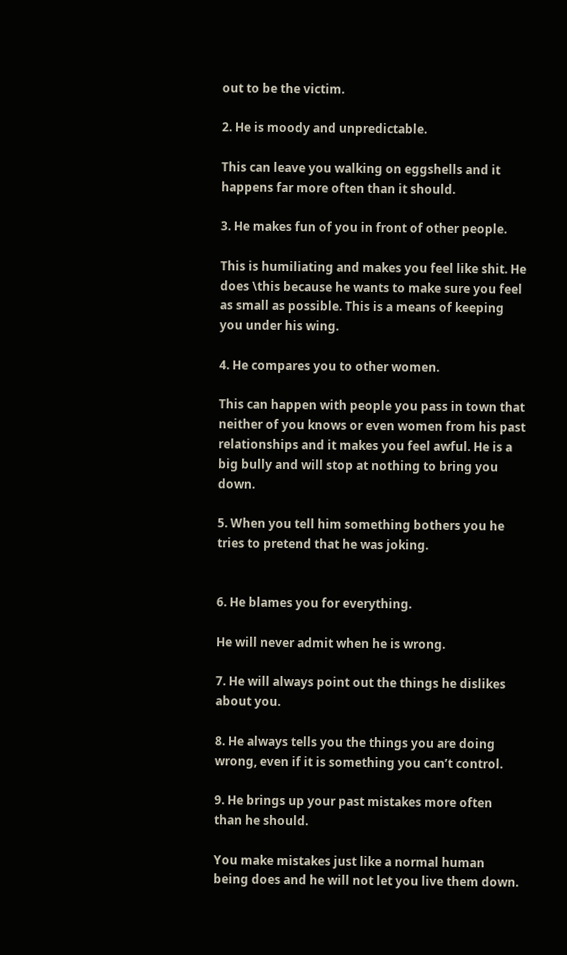out to be the victim.

2. He is moody and unpredictable.

This can leave you walking on eggshells and it happens far more often than it should.

3. He makes fun of you in front of other people.

This is humiliating and makes you feel like shit. He does \this because he wants to make sure you feel as small as possible. This is a means of keeping you under his wing.

4. He compares you to other women.

This can happen with people you pass in town that neither of you knows or even women from his past relationships and it makes you feel awful. He is a big bully and will stop at nothing to bring you down.

5. When you tell him something bothers you he tries to pretend that he was joking.


6. He blames you for everything.

He will never admit when he is wrong.

7. He will always point out the things he dislikes about you.

8. He always tells you the things you are doing wrong, even if it is something you can’t control.

9. He brings up your past mistakes more often than he should.

You make mistakes just like a normal human being does and he will not let you live them down.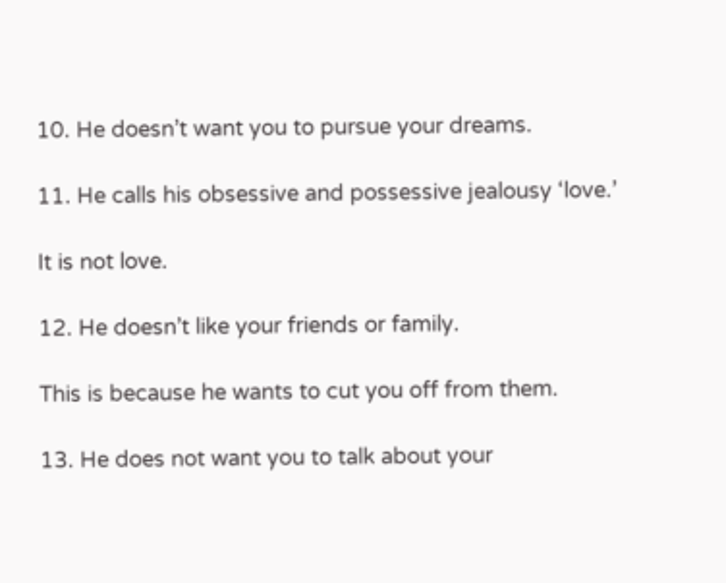10. He doesn’t want you to pursue your dreams.

11. He calls his obsessive and possessive jealousy ‘love.’

It is not love.

12. He doesn’t like your friends or family.

This is because he wants to cut you off from them.

13. He does not want you to talk about your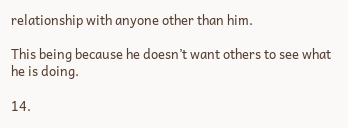relationship with anyone other than him.

This being because he doesn’t want others to see what he is doing.

14.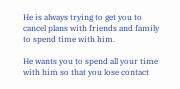He is always trying to get you to cancel plans with friends and family to spend time with him.

He wants you to spend all your time with him so that you lose contact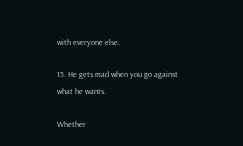with everyone else.

15. He gets mad when you go against what he wants.

Whether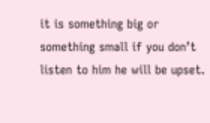it is something big or something small if you don’t listen to him he will be upset.